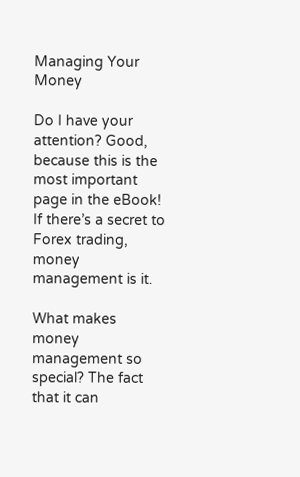Managing Your Money

Do I have your attention? Good, because this is the most important page in the eBook! If there’s a secret to Forex trading, money management is it.

What makes money management so special? The fact that it can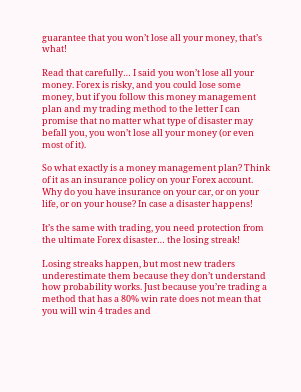guarantee that you won’t lose all your money, that’s what!

Read that carefully… I said you won’t lose all your money. Forex is risky, and you could lose some money, but if you follow this money management plan and my trading method to the letter I can promise that no matter what type of disaster may befall you, you won’t lose all your money (or even most of it).

So what exactly is a money management plan? Think of it as an insurance policy on your Forex account. Why do you have insurance on your car, or on your life, or on your house? In case a disaster happens!

It’s the same with trading, you need protection from the ultimate Forex disaster… the losing streak!

Losing streaks happen, but most new traders underestimate them because they don’t understand how probability works. Just because you’re trading a method that has a 80% win rate does not mean that you will win 4 trades and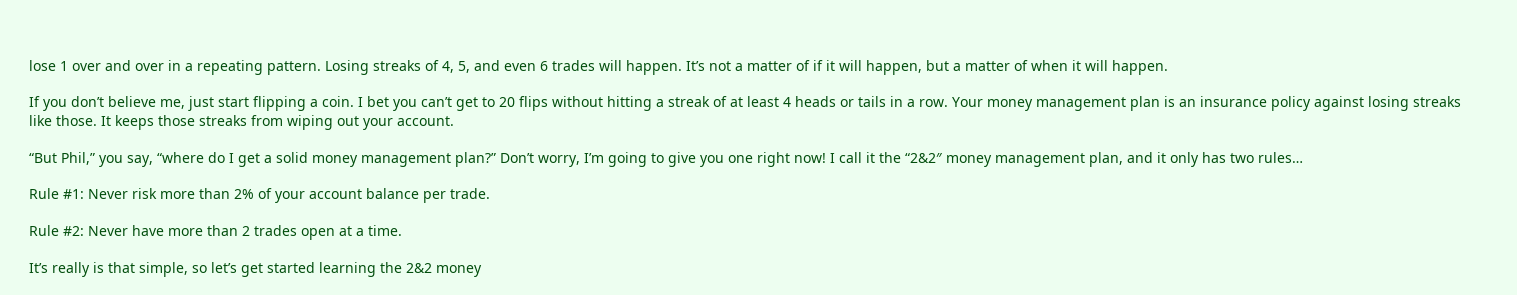lose 1 over and over in a repeating pattern. Losing streaks of 4, 5, and even 6 trades will happen. It’s not a matter of if it will happen, but a matter of when it will happen.

If you don’t believe me, just start flipping a coin. I bet you can’t get to 20 flips without hitting a streak of at least 4 heads or tails in a row. Your money management plan is an insurance policy against losing streaks like those. It keeps those streaks from wiping out your account.

“But Phil,” you say, “where do I get a solid money management plan?” Don’t worry, I’m going to give you one right now! I call it the “2&2″ money management plan, and it only has two rules…

Rule #1: Never risk more than 2% of your account balance per trade.

Rule #2: Never have more than 2 trades open at a time.

It’s really is that simple, so let’s get started learning the 2&2 money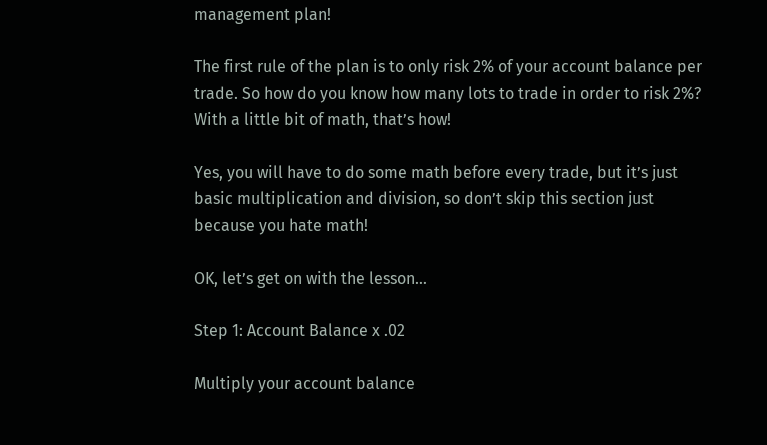management plan!

The first rule of the plan is to only risk 2% of your account balance per trade. So how do you know how many lots to trade in order to risk 2%? With a little bit of math, that’s how!

Yes, you will have to do some math before every trade, but it’s just basic multiplication and division, so don’t skip this section just because you hate math!

OK, let’s get on with the lesson…

Step 1: Account Balance x .02

Multiply your account balance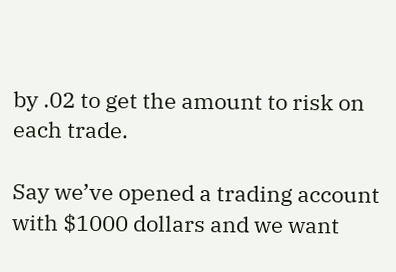by .02 to get the amount to risk on each trade.

Say we’ve opened a trading account with $1000 dollars and we want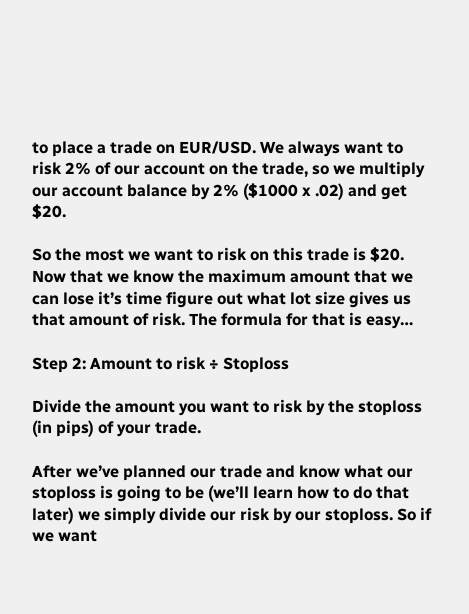to place a trade on EUR/USD. We always want to risk 2% of our account on the trade, so we multiply our account balance by 2% ($1000 x .02) and get $20.

So the most we want to risk on this trade is $20. Now that we know the maximum amount that we can lose it’s time figure out what lot size gives us that amount of risk. The formula for that is easy…

Step 2: Amount to risk ÷ Stoploss

Divide the amount you want to risk by the stoploss (in pips) of your trade.

After we’ve planned our trade and know what our stoploss is going to be (we’ll learn how to do that later) we simply divide our risk by our stoploss. So if we want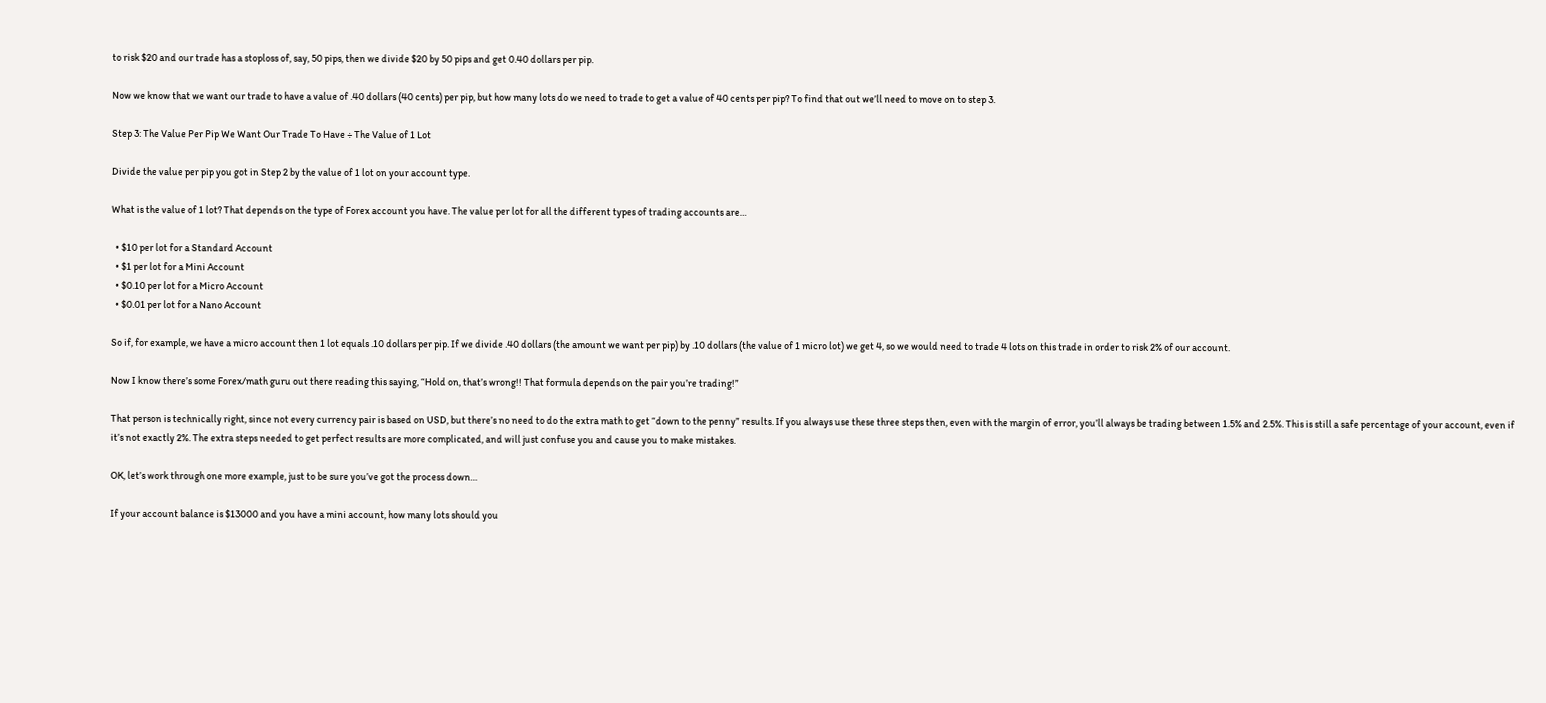to risk $20 and our trade has a stoploss of, say, 50 pips, then we divide $20 by 50 pips and get 0.40 dollars per pip.

Now we know that we want our trade to have a value of .40 dollars (40 cents) per pip, but how many lots do we need to trade to get a value of 40 cents per pip? To find that out we’ll need to move on to step 3.

Step 3: The Value Per Pip We Want Our Trade To Have ÷ The Value of 1 Lot

Divide the value per pip you got in Step 2 by the value of 1 lot on your account type.

What is the value of 1 lot? That depends on the type of Forex account you have. The value per lot for all the different types of trading accounts are…

  • $10 per lot for a Standard Account
  • $1 per lot for a Mini Account
  • $0.10 per lot for a Micro Account
  • $0.01 per lot for a Nano Account

So if, for example, we have a micro account then 1 lot equals .10 dollars per pip. If we divide .40 dollars (the amount we want per pip) by .10 dollars (the value of 1 micro lot) we get 4, so we would need to trade 4 lots on this trade in order to risk 2% of our account.

Now I know there’s some Forex/math guru out there reading this saying, “Hold on, that’s wrong!! That formula depends on the pair you’re trading!”

That person is technically right, since not every currency pair is based on USD, but there’s no need to do the extra math to get “down to the penny” results. If you always use these three steps then, even with the margin of error, you’ll always be trading between 1.5% and 2.5%. This is still a safe percentage of your account, even if it’s not exactly 2%. The extra steps needed to get perfect results are more complicated, and will just confuse you and cause you to make mistakes.

OK, let’s work through one more example, just to be sure you’ve got the process down…

If your account balance is $13000 and you have a mini account, how many lots should you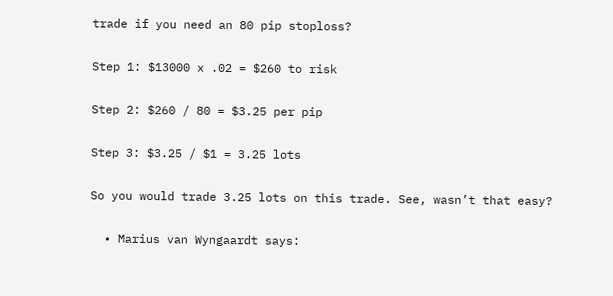trade if you need an 80 pip stoploss?

Step 1: $13000 x .02 = $260 to risk

Step 2: $260 / 80 = $3.25 per pip

Step 3: $3.25 / $1 = 3.25 lots

So you would trade 3.25 lots on this trade. See, wasn’t that easy?

  • Marius van Wyngaardt says: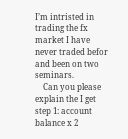I’m intristed in trading the fx market I have never traded befor and been on two seminars.
    Can you please explain the I get step 1: account balance x 2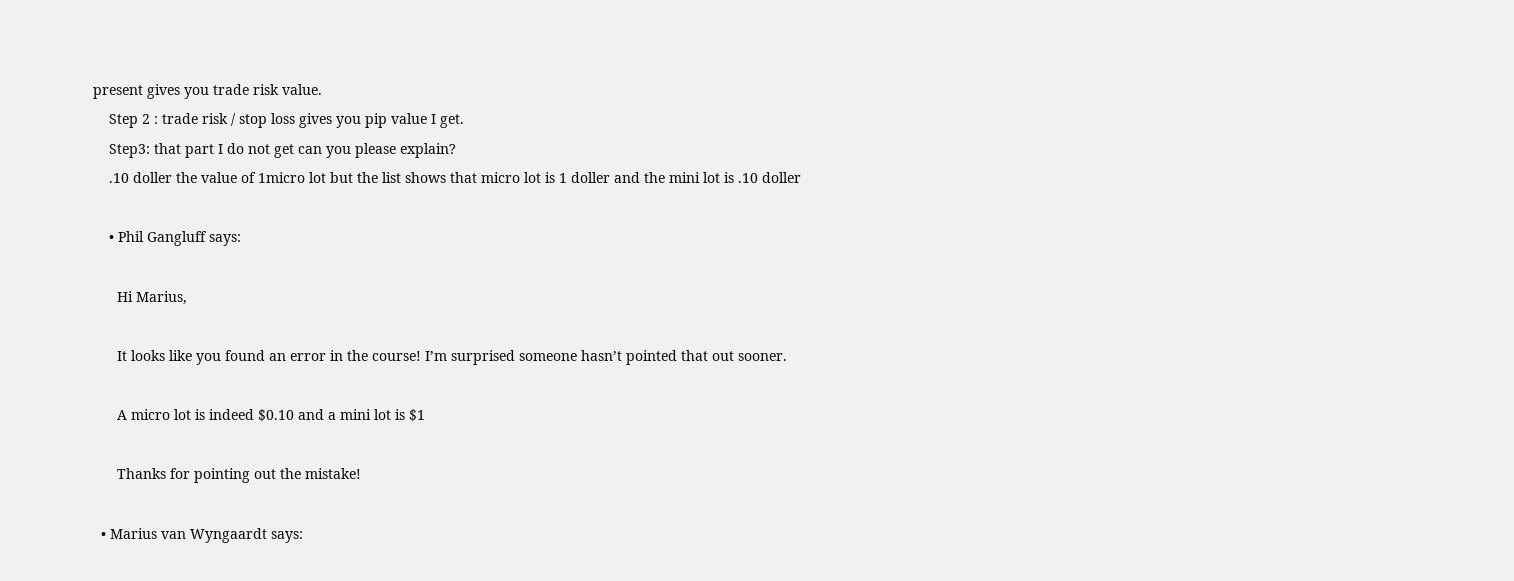present gives you trade risk value.
    Step 2 : trade risk / stop loss gives you pip value I get.
    Step3: that part I do not get can you please explain?
    .10 doller the value of 1micro lot but the list shows that micro lot is 1 doller and the mini lot is .10 doller

    • Phil Gangluff says:

      Hi Marius,

      It looks like you found an error in the course! I’m surprised someone hasn’t pointed that out sooner.

      A micro lot is indeed $0.10 and a mini lot is $1

      Thanks for pointing out the mistake!

  • Marius van Wyngaardt says: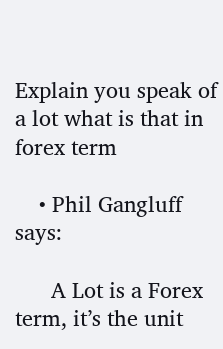Explain you speak of a lot what is that in forex term

    • Phil Gangluff says:

      A Lot is a Forex term, it’s the unit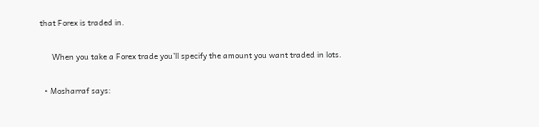that Forex is traded in.

      When you take a Forex trade you’ll specify the amount you want traded in lots.

  • Mosharraf says: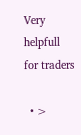Very helpfull for traders

  • >